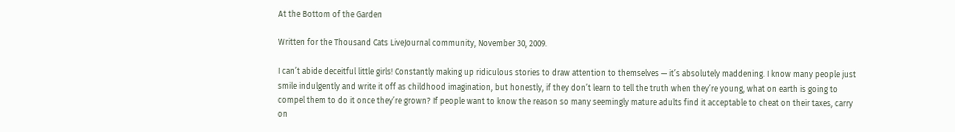At the Bottom of the Garden

Written for the Thousand Cats LiveJournal community, November 30, 2009.

I can’t abide deceitful little girls! Constantly making up ridiculous stories to draw attention to themselves — it’s absolutely maddening. I know many people just smile indulgently and write it off as childhood imagination, but honestly, if they don’t learn to tell the truth when they’re young, what on earth is going to compel them to do it once they’re grown? If people want to know the reason so many seemingly mature adults find it acceptable to cheat on their taxes, carry on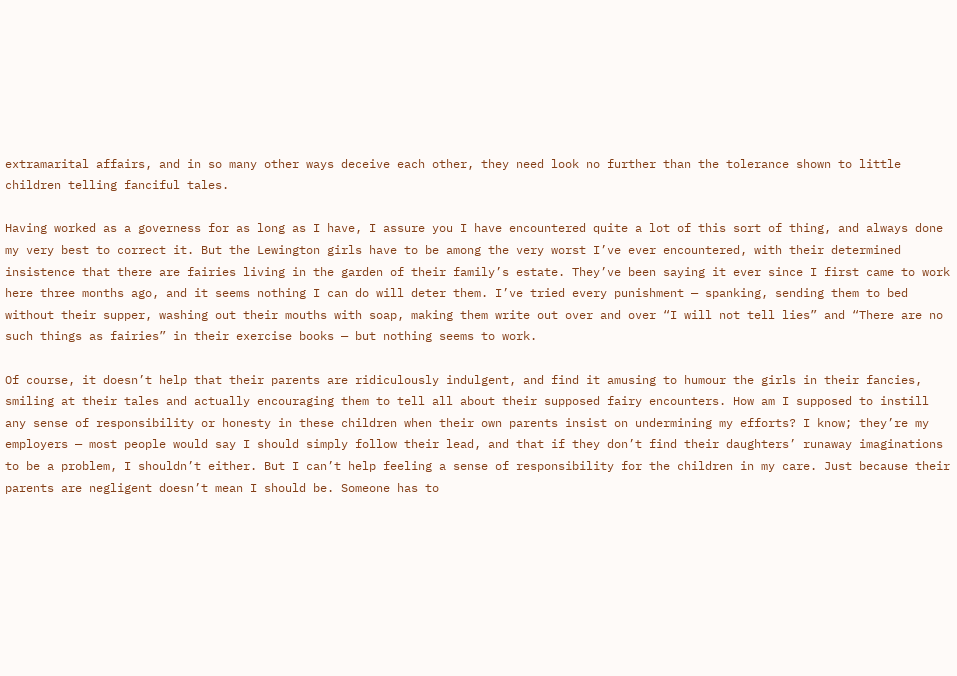extramarital affairs, and in so many other ways deceive each other, they need look no further than the tolerance shown to little children telling fanciful tales.

Having worked as a governess for as long as I have, I assure you I have encountered quite a lot of this sort of thing, and always done my very best to correct it. But the Lewington girls have to be among the very worst I’ve ever encountered, with their determined insistence that there are fairies living in the garden of their family’s estate. They’ve been saying it ever since I first came to work here three months ago, and it seems nothing I can do will deter them. I’ve tried every punishment — spanking, sending them to bed without their supper, washing out their mouths with soap, making them write out over and over “I will not tell lies” and “There are no such things as fairies” in their exercise books — but nothing seems to work.

Of course, it doesn’t help that their parents are ridiculously indulgent, and find it amusing to humour the girls in their fancies, smiling at their tales and actually encouraging them to tell all about their supposed fairy encounters. How am I supposed to instill any sense of responsibility or honesty in these children when their own parents insist on undermining my efforts? I know; they’re my employers — most people would say I should simply follow their lead, and that if they don’t find their daughters’ runaway imaginations to be a problem, I shouldn’t either. But I can’t help feeling a sense of responsibility for the children in my care. Just because their parents are negligent doesn’t mean I should be. Someone has to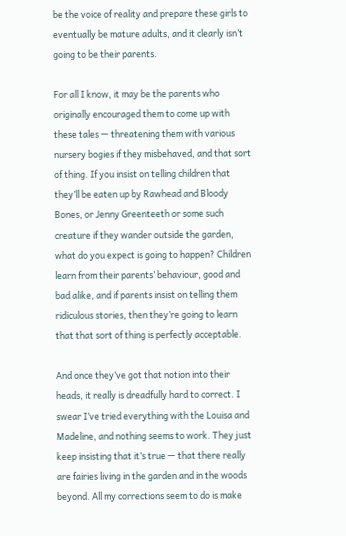be the voice of reality and prepare these girls to eventually be mature adults, and it clearly isn’t going to be their parents.

For all I know, it may be the parents who originally encouraged them to come up with these tales — threatening them with various nursery bogies if they misbehaved, and that sort of thing. If you insist on telling children that they’ll be eaten up by Rawhead and Bloody Bones, or Jenny Greenteeth or some such creature if they wander outside the garden, what do you expect is going to happen? Children learn from their parents’ behaviour, good and bad alike, and if parents insist on telling them ridiculous stories, then they’re going to learn that that sort of thing is perfectly acceptable.

And once they’ve got that notion into their heads, it really is dreadfully hard to correct. I swear I’ve tried everything with the Louisa and Madeline, and nothing seems to work. They just keep insisting that it’s true — that there really are fairies living in the garden and in the woods beyond. All my corrections seem to do is make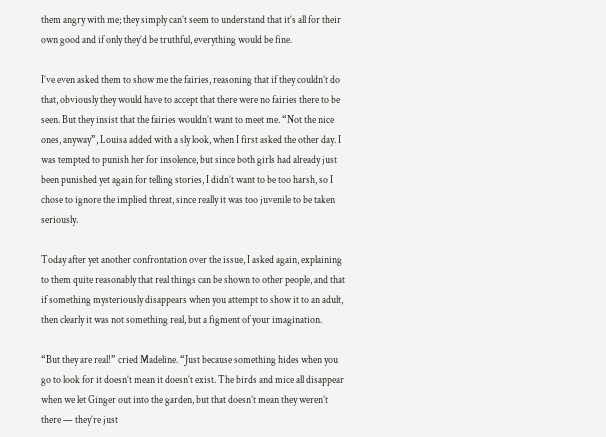them angry with me; they simply can’t seem to understand that it’s all for their own good and if only they’d be truthful, everything would be fine.

I’ve even asked them to show me the fairies, reasoning that if they couldn’t do that, obviously they would have to accept that there were no fairies there to be seen. But they insist that the fairies wouldn’t want to meet me. “Not the nice ones, anyway”, Louisa added with a sly look, when I first asked the other day. I was tempted to punish her for insolence, but since both girls had already just been punished yet again for telling stories, I didn’t want to be too harsh, so I chose to ignore the implied threat, since really it was too juvenile to be taken seriously.

Today after yet another confrontation over the issue, I asked again, explaining to them quite reasonably that real things can be shown to other people, and that if something mysteriously disappears when you attempt to show it to an adult, then clearly it was not something real, but a figment of your imagination.

“But they are real!” cried Madeline. “Just because something hides when you go to look for it doesn’t mean it doesn’t exist. The birds and mice all disappear when we let Ginger out into the garden, but that doesn’t mean they weren’t there — they’re just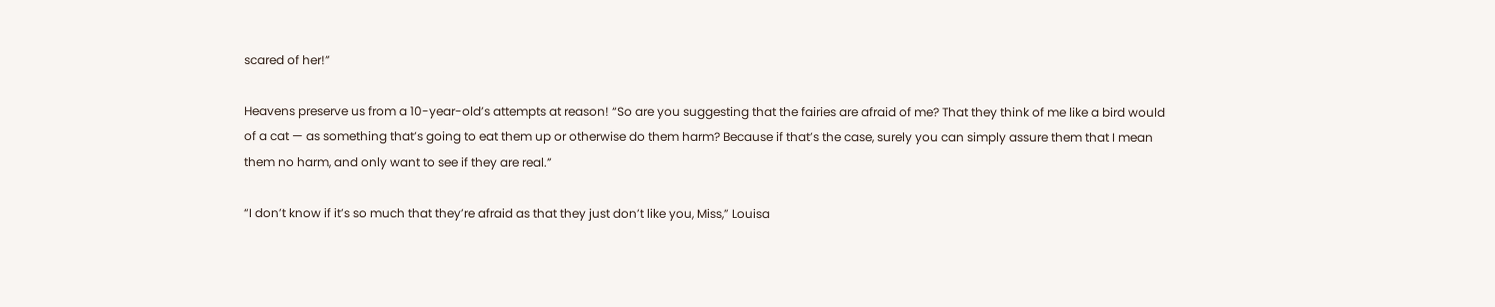scared of her!”

Heavens preserve us from a 10-year-old’s attempts at reason! “So are you suggesting that the fairies are afraid of me? That they think of me like a bird would of a cat — as something that’s going to eat them up or otherwise do them harm? Because if that’s the case, surely you can simply assure them that I mean them no harm, and only want to see if they are real.”

“I don’t know if it’s so much that they’re afraid as that they just don’t like you, Miss,” Louisa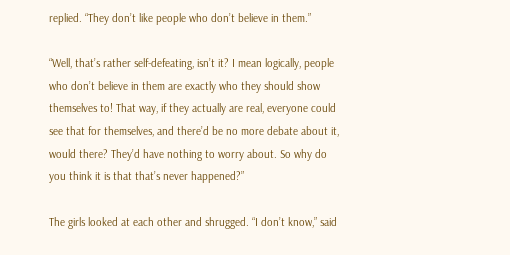replied. “They don’t like people who don’t believe in them.”

“Well, that’s rather self-defeating, isn’t it? I mean logically, people who don’t believe in them are exactly who they should show themselves to! That way, if they actually are real, everyone could see that for themselves, and there’d be no more debate about it, would there? They’d have nothing to worry about. So why do you think it is that that’s never happened?”

The girls looked at each other and shrugged. “I don’t know,” said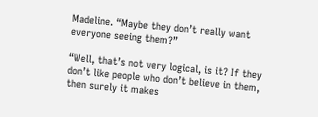Madeline. “Maybe they don’t really want everyone seeing them?”

“Well, that’s not very logical, is it? If they don’t like people who don’t believe in them, then surely it makes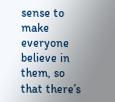sense to make everyone believe in them, so that there’s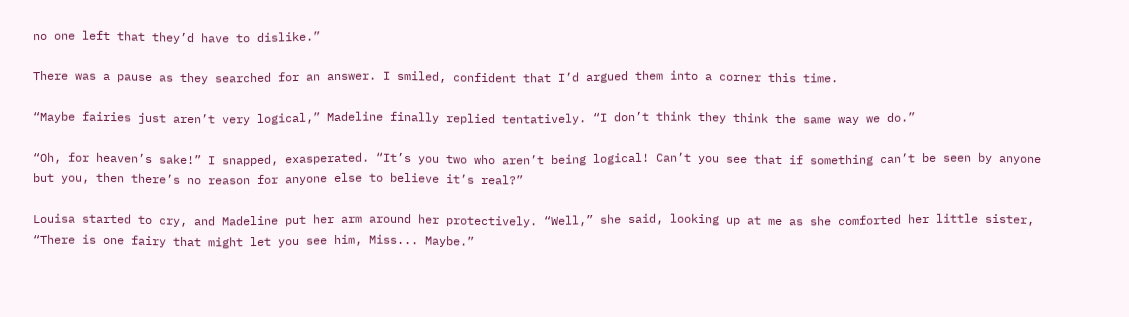no one left that they’d have to dislike.”

There was a pause as they searched for an answer. I smiled, confident that I’d argued them into a corner this time.

“Maybe fairies just aren’t very logical,” Madeline finally replied tentatively. “I don’t think they think the same way we do.”

“Oh, for heaven’s sake!” I snapped, exasperated. “It’s you two who aren’t being logical! Can’t you see that if something can’t be seen by anyone but you, then there’s no reason for anyone else to believe it’s real?”

Louisa started to cry, and Madeline put her arm around her protectively. “Well,” she said, looking up at me as she comforted her little sister, “There is one fairy that might let you see him, Miss... Maybe.”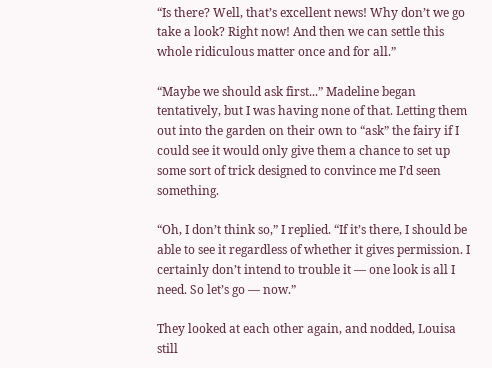“Is there? Well, that’s excellent news! Why don’t we go take a look? Right now! And then we can settle this whole ridiculous matter once and for all.”

“Maybe we should ask first...” Madeline began tentatively, but I was having none of that. Letting them out into the garden on their own to “ask” the fairy if I could see it would only give them a chance to set up some sort of trick designed to convince me I’d seen something.

“Oh, I don’t think so,” I replied. “If it’s there, I should be able to see it regardless of whether it gives permission. I certainly don’t intend to trouble it — one look is all I need. So let’s go — now.”

They looked at each other again, and nodded, Louisa still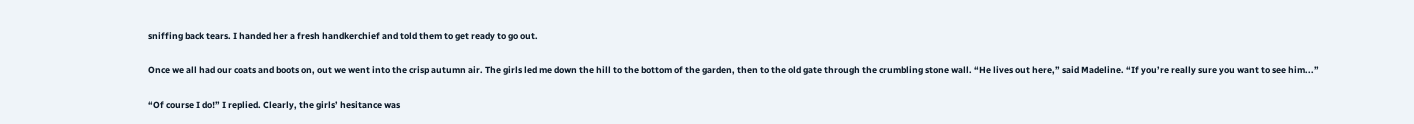sniffing back tears. I handed her a fresh handkerchief and told them to get ready to go out.

Once we all had our coats and boots on, out we went into the crisp autumn air. The girls led me down the hill to the bottom of the garden, then to the old gate through the crumbling stone wall. “He lives out here,” said Madeline. “If you’re really sure you want to see him...”

“Of course I do!” I replied. Clearly, the girls’ hesitance was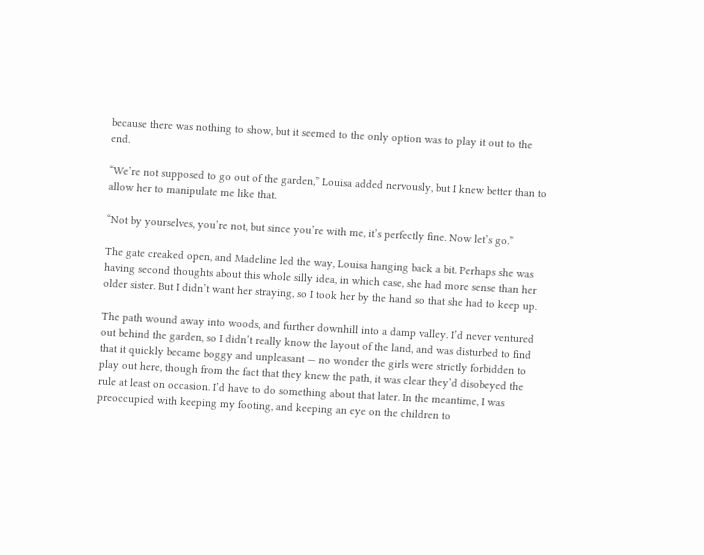because there was nothing to show, but it seemed to the only option was to play it out to the end.

“We’re not supposed to go out of the garden,” Louisa added nervously, but I knew better than to allow her to manipulate me like that.

“Not by yourselves, you’re not, but since you’re with me, it’s perfectly fine. Now let’s go.”

The gate creaked open, and Madeline led the way, Louisa hanging back a bit. Perhaps she was having second thoughts about this whole silly idea, in which case, she had more sense than her older sister. But I didn’t want her straying, so I took her by the hand so that she had to keep up.

The path wound away into woods, and further downhill into a damp valley. I’d never ventured out behind the garden, so I didn’t really know the layout of the land, and was disturbed to find that it quickly became boggy and unpleasant — no wonder the girls were strictly forbidden to play out here, though from the fact that they knew the path, it was clear they’d disobeyed the rule at least on occasion. I’d have to do something about that later. In the meantime, I was preoccupied with keeping my footing, and keeping an eye on the children to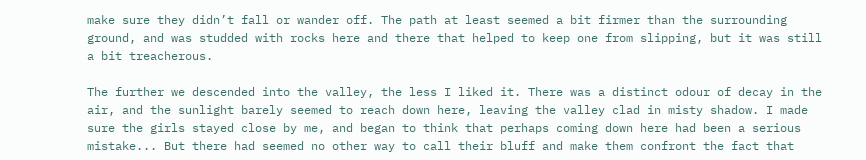make sure they didn’t fall or wander off. The path at least seemed a bit firmer than the surrounding ground, and was studded with rocks here and there that helped to keep one from slipping, but it was still a bit treacherous.

The further we descended into the valley, the less I liked it. There was a distinct odour of decay in the air, and the sunlight barely seemed to reach down here, leaving the valley clad in misty shadow. I made sure the girls stayed close by me, and began to think that perhaps coming down here had been a serious mistake... But there had seemed no other way to call their bluff and make them confront the fact that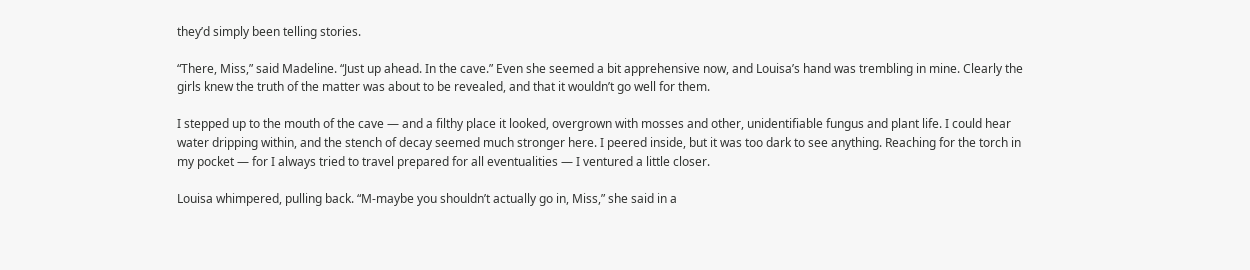they’d simply been telling stories.

“There, Miss,” said Madeline. “Just up ahead. In the cave.” Even she seemed a bit apprehensive now, and Louisa’s hand was trembling in mine. Clearly the girls knew the truth of the matter was about to be revealed, and that it wouldn’t go well for them.

I stepped up to the mouth of the cave — and a filthy place it looked, overgrown with mosses and other, unidentifiable fungus and plant life. I could hear water dripping within, and the stench of decay seemed much stronger here. I peered inside, but it was too dark to see anything. Reaching for the torch in my pocket — for I always tried to travel prepared for all eventualities — I ventured a little closer.

Louisa whimpered, pulling back. “M-maybe you shouldn’t actually go in, Miss,” she said in a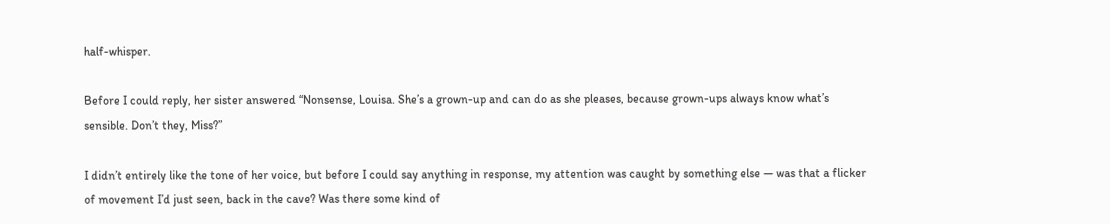half-whisper.

Before I could reply, her sister answered “Nonsense, Louisa. She’s a grown-up and can do as she pleases, because grown-ups always know what’s sensible. Don’t they, Miss?”

I didn’t entirely like the tone of her voice, but before I could say anything in response, my attention was caught by something else — was that a flicker of movement I’d just seen, back in the cave? Was there some kind of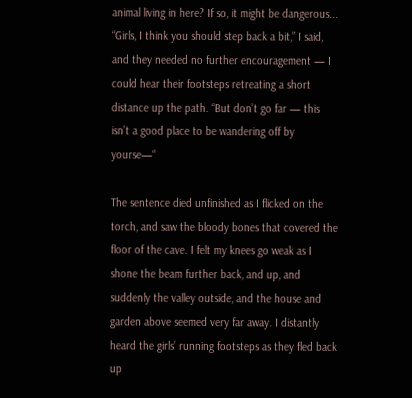animal living in here? If so, it might be dangerous... “Girls, I think you should step back a bit,” I said, and they needed no further encouragement — I could hear their footsteps retreating a short distance up the path. “But don’t go far — this isn’t a good place to be wandering off by yourse—“

The sentence died unfinished as I flicked on the torch, and saw the bloody bones that covered the floor of the cave. I felt my knees go weak as I shone the beam further back, and up, and suddenly the valley outside, and the house and garden above seemed very far away. I distantly heard the girls’ running footsteps as they fled back up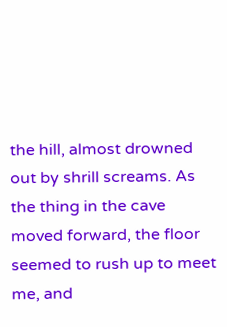the hill, almost drowned out by shrill screams. As the thing in the cave moved forward, the floor seemed to rush up to meet me, and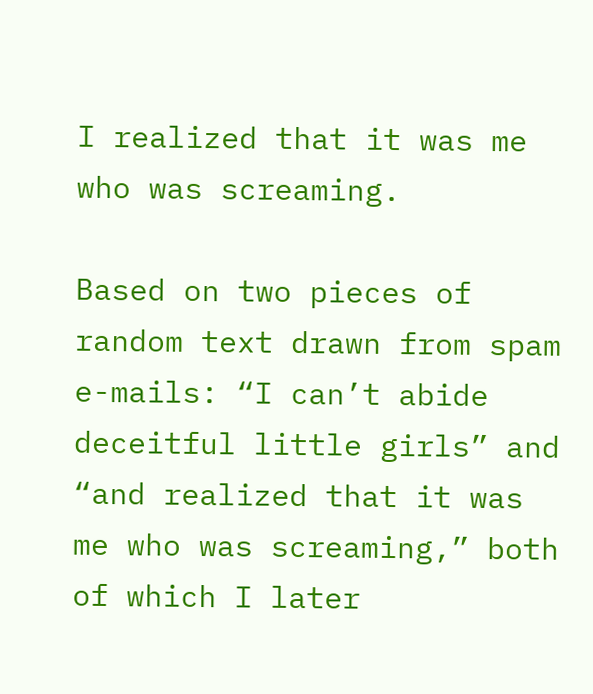I realized that it was me who was screaming.

Based on two pieces of random text drawn from spam e-mails: “I can’t abide deceitful little girls” and “and realized that it was me who was screaming,” both of which I later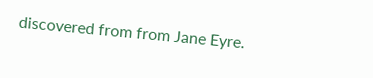discovered from from Jane Eyre.